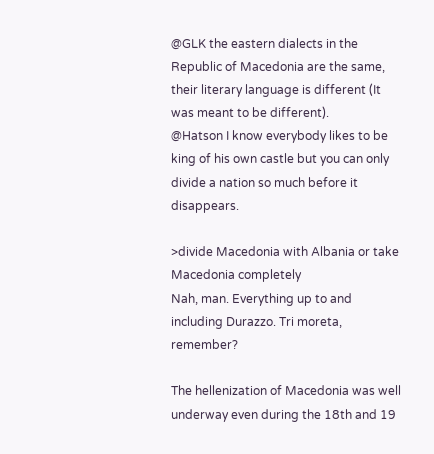@GLK the eastern dialects in the Republic of Macedonia are the same, their literary language is different (It was meant to be different).
@Hatson I know everybody likes to be king of his own castle but you can only divide a nation so much before it disappears.

>divide Macedonia with Albania or take Macedonia completely
Nah, man. Everything up to and including Durazzo. Tri moreta, remember?

The hellenization of Macedonia was well underway even during the 18th and 19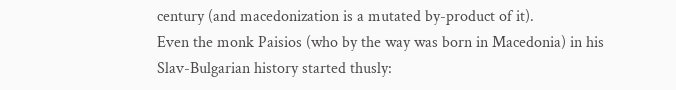century (and macedonization is a mutated by-product of it).
Even the monk Paisios (who by the way was born in Macedonia) in his Slav-Bulgarian history started thusly: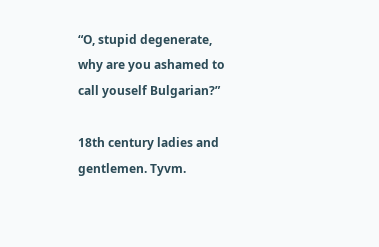“O, stupid degenerate, why are you ashamed to call youself Bulgarian?”

18th century ladies and gentlemen. Tyvm.